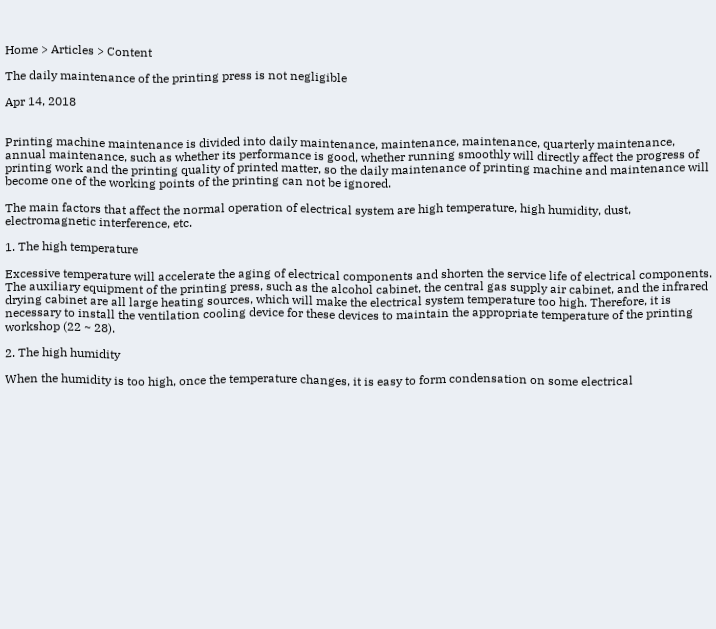Home > Articles > Content

The daily maintenance of the printing press is not negligible

Apr 14, 2018


Printing machine maintenance is divided into daily maintenance, maintenance, maintenance, quarterly maintenance, annual maintenance, such as whether its performance is good, whether running smoothly will directly affect the progress of printing work and the printing quality of printed matter, so the daily maintenance of printing machine and maintenance will become one of the working points of the printing can not be ignored.

The main factors that affect the normal operation of electrical system are high temperature, high humidity, dust, electromagnetic interference, etc.

1. The high temperature

Excessive temperature will accelerate the aging of electrical components and shorten the service life of electrical components. The auxiliary equipment of the printing press, such as the alcohol cabinet, the central gas supply air cabinet, and the infrared drying cabinet are all large heating sources, which will make the electrical system temperature too high. Therefore, it is necessary to install the ventilation cooling device for these devices to maintain the appropriate temperature of the printing workshop (22 ~ 28).

2. The high humidity

When the humidity is too high, once the temperature changes, it is easy to form condensation on some electrical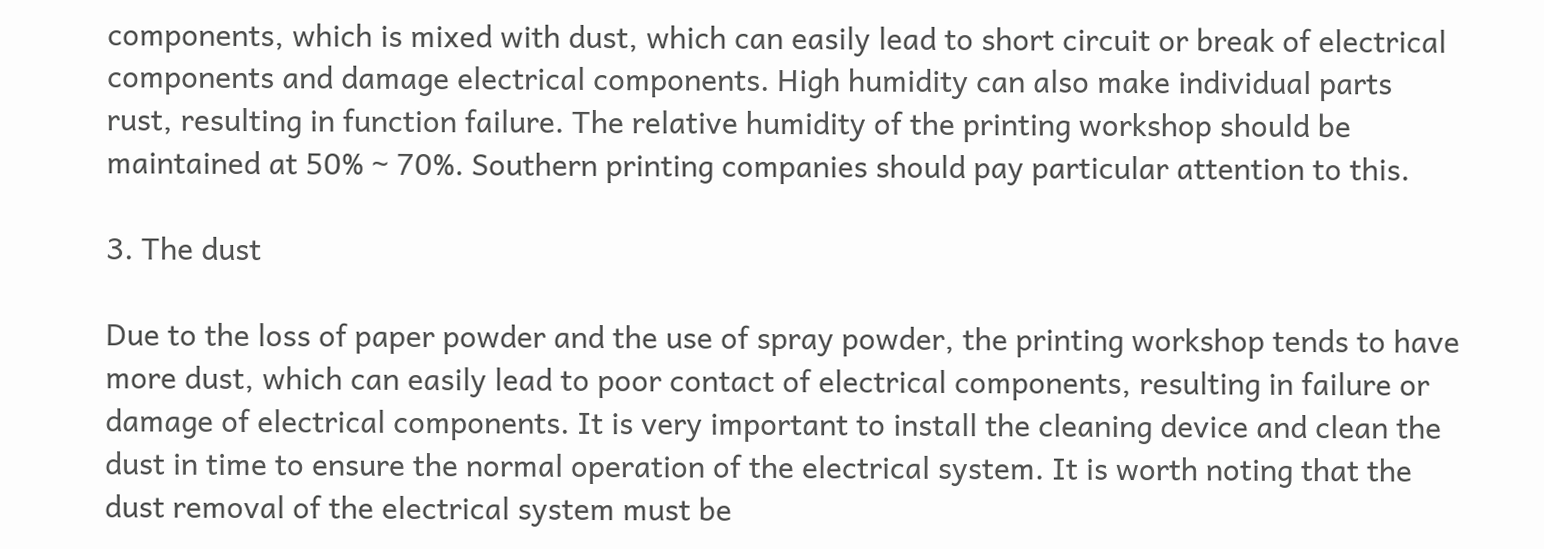components, which is mixed with dust, which can easily lead to short circuit or break of electrical components and damage electrical components. High humidity can also make individual parts rust, resulting in function failure. The relative humidity of the printing workshop should be maintained at 50% ~ 70%. Southern printing companies should pay particular attention to this.

3. The dust

Due to the loss of paper powder and the use of spray powder, the printing workshop tends to have more dust, which can easily lead to poor contact of electrical components, resulting in failure or damage of electrical components. It is very important to install the cleaning device and clean the dust in time to ensure the normal operation of the electrical system. It is worth noting that the dust removal of the electrical system must be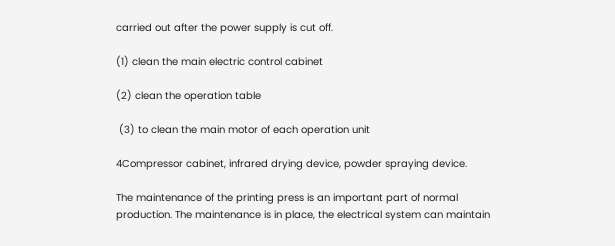carried out after the power supply is cut off.

(1) clean the main electric control cabinet

(2) clean the operation table

 (3) to clean the main motor of each operation unit

4Compressor cabinet, infrared drying device, powder spraying device.

The maintenance of the printing press is an important part of normal production. The maintenance is in place, the electrical system can maintain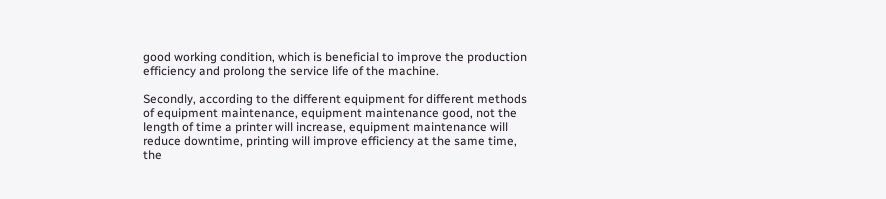good working condition, which is beneficial to improve the production efficiency and prolong the service life of the machine.

Secondly, according to the different equipment for different methods of equipment maintenance, equipment maintenance good, not the length of time a printer will increase, equipment maintenance will reduce downtime, printing will improve efficiency at the same time, the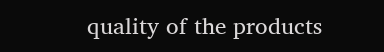quality of the products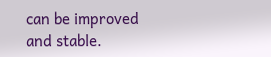can be improved and stable.